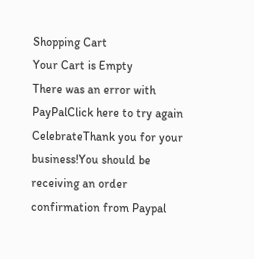Shopping Cart
Your Cart is Empty
There was an error with PayPalClick here to try again
CelebrateThank you for your business!You should be receiving an order confirmation from Paypal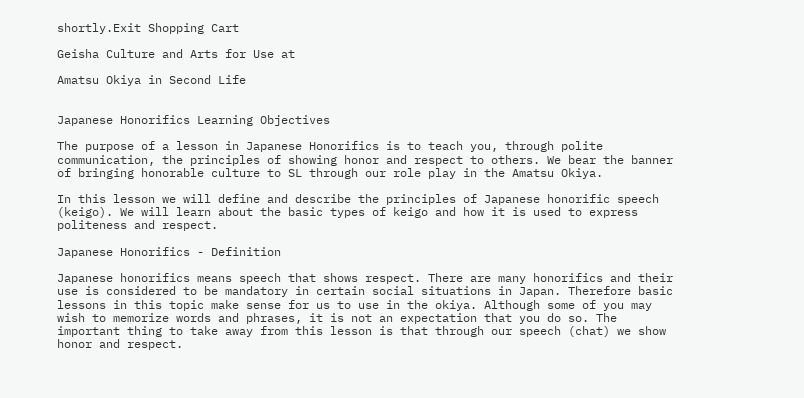shortly.Exit Shopping Cart

Geisha Culture and Arts for Use at

Amatsu Okiya in Second Life


Japanese Honorifics Learning Objectives

The purpose of a lesson in Japanese Honorifics is to teach you, through polite communication, the principles of showing honor and respect to others. We bear the banner of bringing honorable culture to SL through our role play in the Amatsu Okiya.

In this lesson we will define and describe the principles of Japanese honorific speech (keigo). We will learn about the basic types of keigo and how it is used to express politeness and respect.

Japanese Honorifics - Definition

Japanese honorifics means speech that shows respect. There are many honorifics and their use is considered to be mandatory in certain social situations in Japan. Therefore basic lessons in this topic make sense for us to use in the okiya. Although some of you may wish to memorize words and phrases, it is not an expectation that you do so. The important thing to take away from this lesson is that through our speech (chat) we show honor and respect.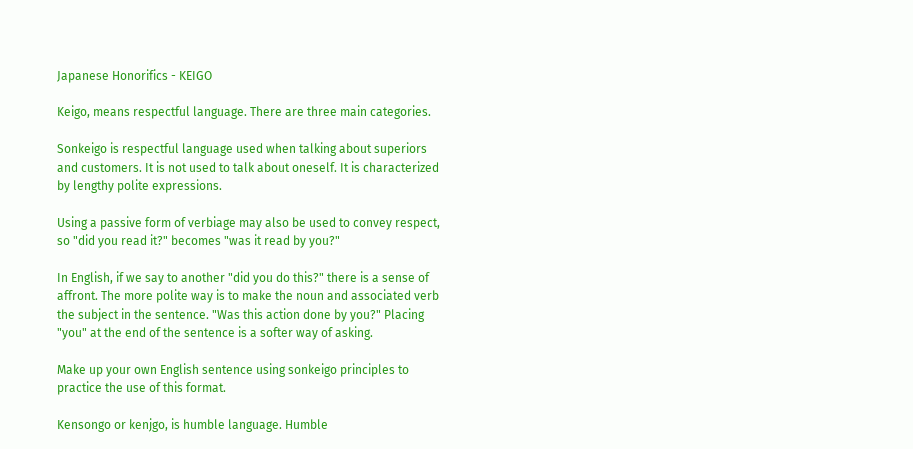Japanese Honorifics - KEIGO

Keigo, means respectful language. There are three main categories.

Sonkeigo is respectful language used when talking about superiors and customers. It is not used to talk about oneself. It is characterized by lengthy polite expressions.

Using a passive form of verbiage may also be used to convey respect, so "did you read it?" becomes "was it read by you?"

In English, if we say to another "did you do this?" there is a sense of affront. The more polite way is to make the noun and associated verb the subject in the sentence. "Was this action done by you?" Placing "you" at the end of the sentence is a softer way of asking.

Make up your own English sentence using sonkeigo principles to practice the use of this format.

Kensongo or kenjgo, is humble language. Humble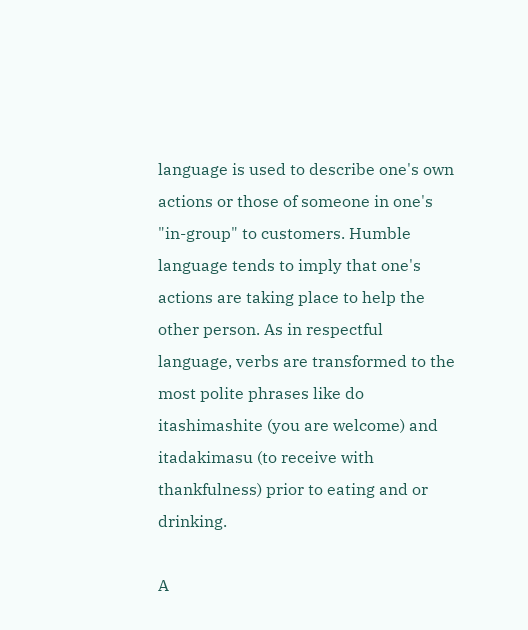language is used to describe one's own actions or those of someone in one's "in-group" to customers. Humble language tends to imply that one's actions are taking place to help the other person. As in respectful language, verbs are transformed to the most polite phrases like do itashimashite (you are welcome) and itadakimasu (to receive with thankfulness) prior to eating and or drinking.

A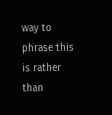way to phrase this is rather than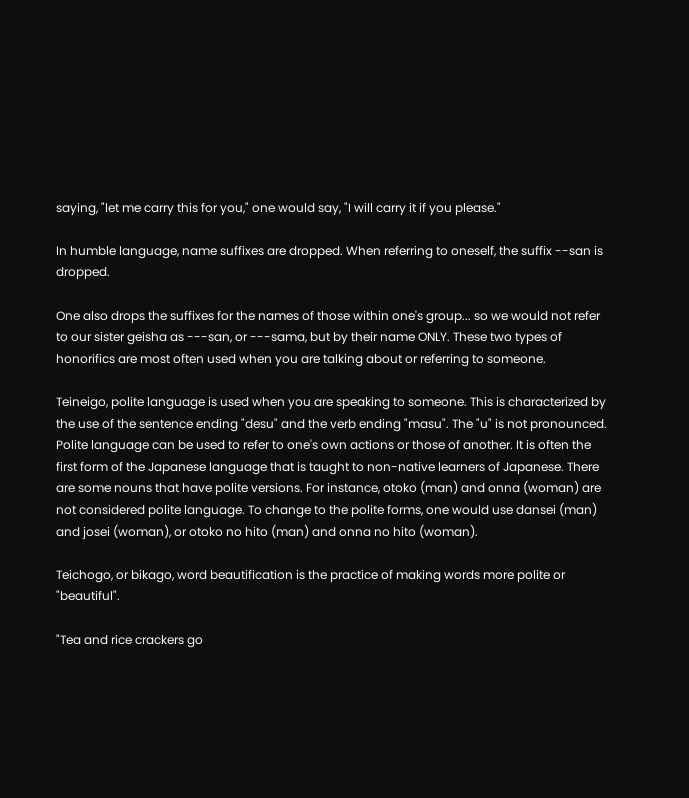saying, "let me carry this for you," one would say, "I will carry it if you please."

In humble language, name suffixes are dropped. When referring to oneself, the suffix --san is dropped.

One also drops the suffixes for the names of those within one's group... so we would not refer to our sister geisha as ---san, or ---sama, but by their name ONLY. These two types of honorifics are most often used when you are talking about or referring to someone.

Teineigo, polite language is used when you are speaking to someone. This is characterized by the use of the sentence ending "desu" and the verb ending "masu". The "u" is not pronounced. Polite language can be used to refer to one's own actions or those of another. It is often the first form of the Japanese language that is taught to non-native learners of Japanese. There are some nouns that have polite versions. For instance, otoko (man) and onna (woman) are not considered polite language. To change to the polite forms, one would use dansei (man) and josei (woman), or otoko no hito (man) and onna no hito (woman).

Teichogo, or bikago, word beautification is the practice of making words more polite or "beautiful".

"Tea and rice crackers go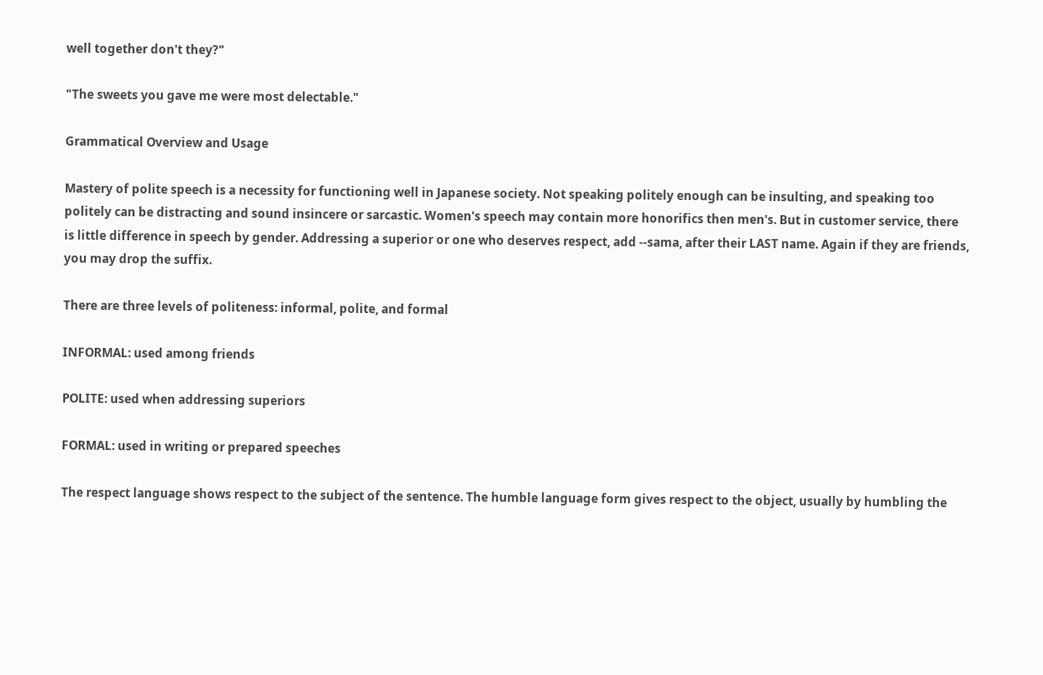well together don't they?"

"The sweets you gave me were most delectable."

Grammatical Overview and Usage

Mastery of polite speech is a necessity for functioning well in Japanese society. Not speaking politely enough can be insulting, and speaking too politely can be distracting and sound insincere or sarcastic. Women's speech may contain more honorifics then men's. But in customer service, there is little difference in speech by gender. Addressing a superior or one who deserves respect, add --sama, after their LAST name. Again if they are friends, you may drop the suffix.

There are three levels of politeness: informal, polite, and formal

INFORMAL: used among friends

POLITE: used when addressing superiors

FORMAL: used in writing or prepared speeches

The respect language shows respect to the subject of the sentence. The humble language form gives respect to the object, usually by humbling the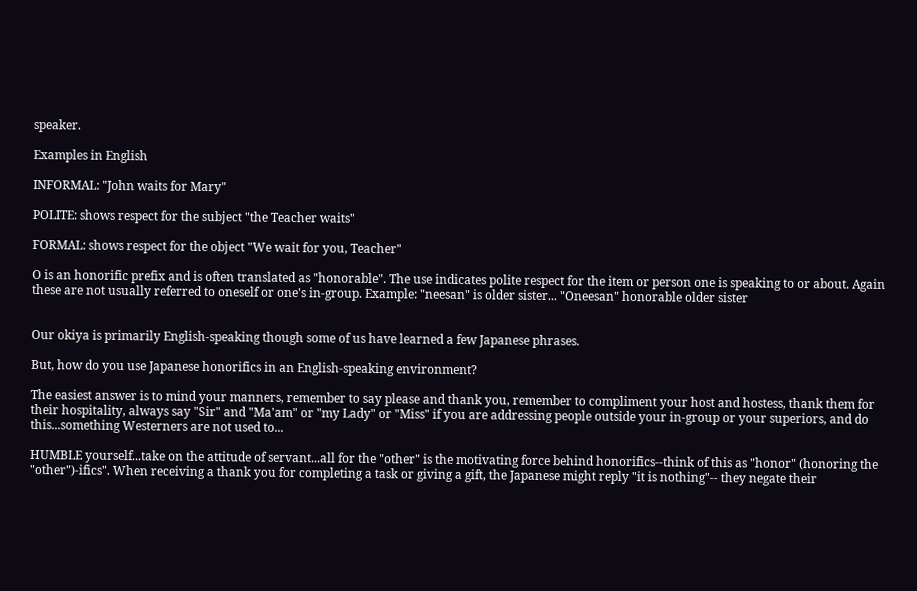speaker.

Examples in English

INFORMAL: "John waits for Mary"

POLITE: shows respect for the subject "the Teacher waits"

FORMAL: shows respect for the object "We wait for you, Teacher"

O is an honorific prefix and is often translated as "honorable". The use indicates polite respect for the item or person one is speaking to or about. Again these are not usually referred to oneself or one's in-group. Example: "neesan" is older sister... "Oneesan" honorable older sister


Our okiya is primarily English-speaking though some of us have learned a few Japanese phrases.

But, how do you use Japanese honorifics in an English-speaking environment?

The easiest answer is to mind your manners, remember to say please and thank you, remember to compliment your host and hostess, thank them for their hospitality, always say "Sir" and "Ma'am" or "my Lady" or "Miss" if you are addressing people outside your in-group or your superiors, and do this...something Westerners are not used to...

HUMBLE yourself...take on the attitude of servant...all for the "other" is the motivating force behind honorifics--think of this as "honor" (honoring the "other")-ifics". When receiving a thank you for completing a task or giving a gift, the Japanese might reply "it is nothing"-- they negate their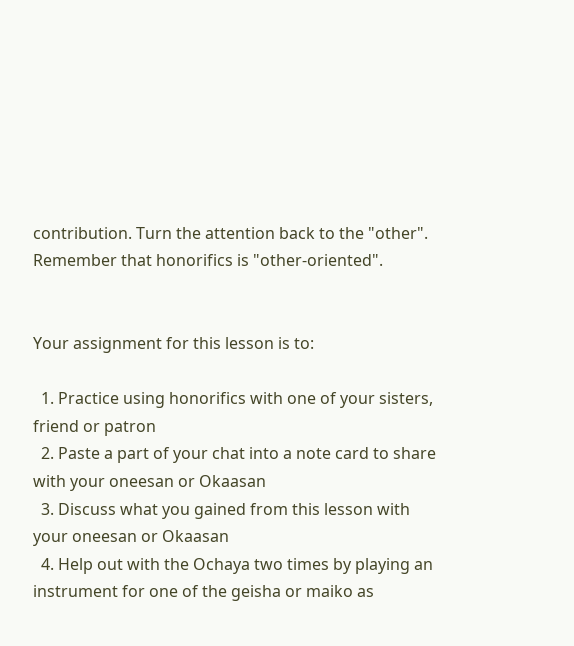contribution. Turn the attention back to the "other". Remember that honorifics is "other-oriented".


Your assignment for this lesson is to:

  1. Practice using honorifics with one of your sisters, friend or patron
  2. Paste a part of your chat into a note card to share with your oneesan or Okaasan
  3. Discuss what you gained from this lesson with your oneesan or Okaasan
  4. Help out with the Ochaya two times by playing an instrument for one of the geisha or maiko as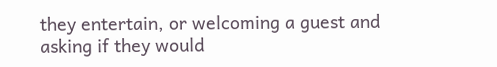they entertain, or welcoming a guest and asking if they would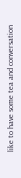like to have some tea and conversation